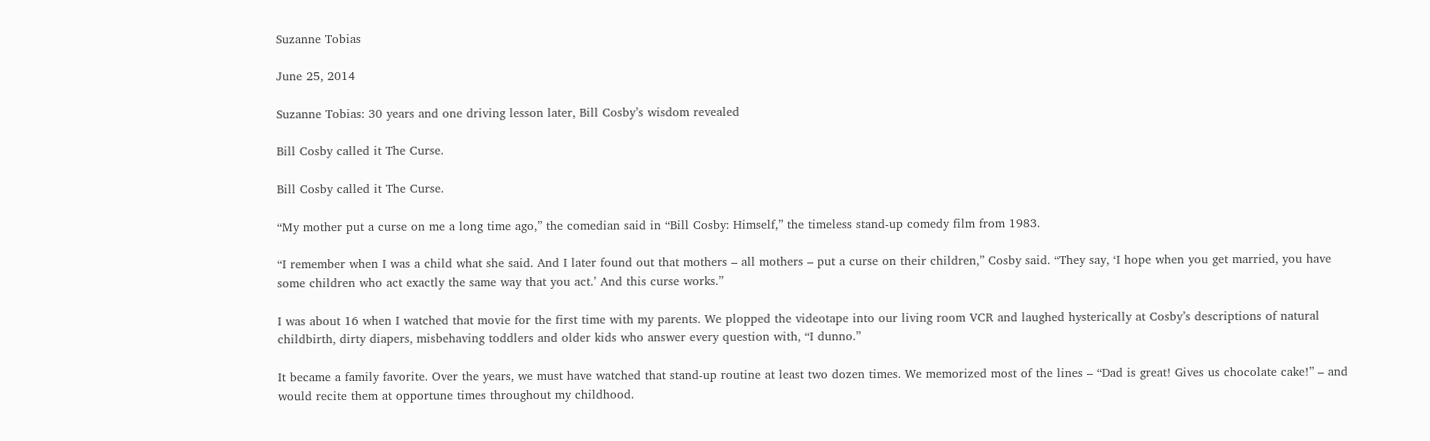Suzanne Tobias

June 25, 2014

Suzanne Tobias: 30 years and one driving lesson later, Bill Cosby’s wisdom revealed

Bill Cosby called it The Curse.

Bill Cosby called it The Curse.

“My mother put a curse on me a long time ago,” the comedian said in “Bill Cosby: Himself,” the timeless stand-up comedy film from 1983.

“I remember when I was a child what she said. And I later found out that mothers – all mothers – put a curse on their children,” Cosby said. “They say, ‘I hope when you get married, you have some children who act exactly the same way that you act.’ And this curse works.”

I was about 16 when I watched that movie for the first time with my parents. We plopped the videotape into our living room VCR and laughed hysterically at Cosby’s descriptions of natural childbirth, dirty diapers, misbehaving toddlers and older kids who answer every question with, “I dunno.”

It became a family favorite. Over the years, we must have watched that stand-up routine at least two dozen times. We memorized most of the lines – “Dad is great! Gives us chocolate cake!” – and would recite them at opportune times throughout my childhood.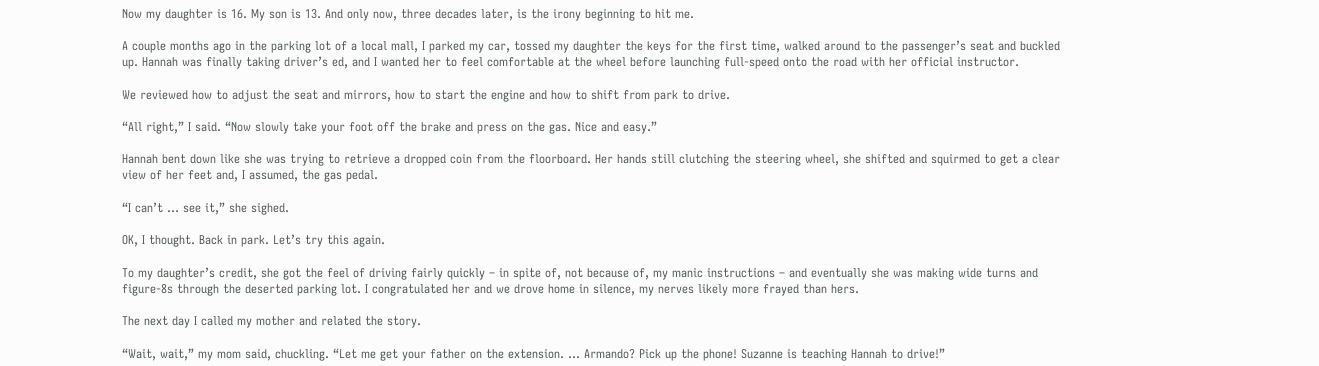Now my daughter is 16. My son is 13. And only now, three decades later, is the irony beginning to hit me.

A couple months ago in the parking lot of a local mall, I parked my car, tossed my daughter the keys for the first time, walked around to the passenger’s seat and buckled up. Hannah was finally taking driver’s ed, and I wanted her to feel comfortable at the wheel before launching full-speed onto the road with her official instructor.

We reviewed how to adjust the seat and mirrors, how to start the engine and how to shift from park to drive.

“All right,” I said. “Now slowly take your foot off the brake and press on the gas. Nice and easy.”

Hannah bent down like she was trying to retrieve a dropped coin from the floorboard. Her hands still clutching the steering wheel, she shifted and squirmed to get a clear view of her feet and, I assumed, the gas pedal.

“I can’t … see it,” she sighed.

OK, I thought. Back in park. Let’s try this again.

To my daughter’s credit, she got the feel of driving fairly quickly – in spite of, not because of, my manic instructions – and eventually she was making wide turns and figure-8s through the deserted parking lot. I congratulated her and we drove home in silence, my nerves likely more frayed than hers.

The next day I called my mother and related the story.

“Wait, wait,” my mom said, chuckling. “Let me get your father on the extension. … Armando? Pick up the phone! Suzanne is teaching Hannah to drive!”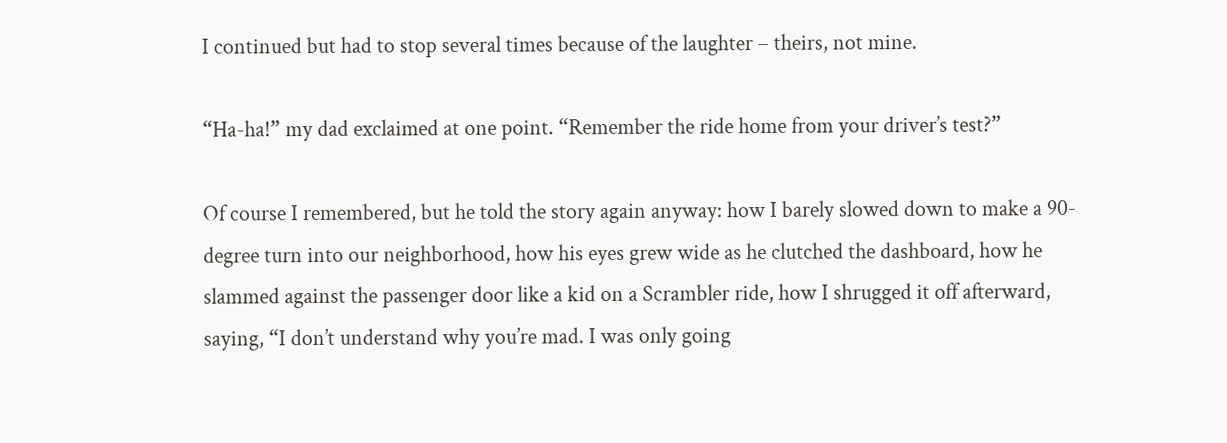I continued but had to stop several times because of the laughter – theirs, not mine.

“Ha-ha!” my dad exclaimed at one point. “Remember the ride home from your driver’s test?”

Of course I remembered, but he told the story again anyway: how I barely slowed down to make a 90-degree turn into our neighborhood, how his eyes grew wide as he clutched the dashboard, how he slammed against the passenger door like a kid on a Scrambler ride, how I shrugged it off afterward, saying, “I don’t understand why you’re mad. I was only going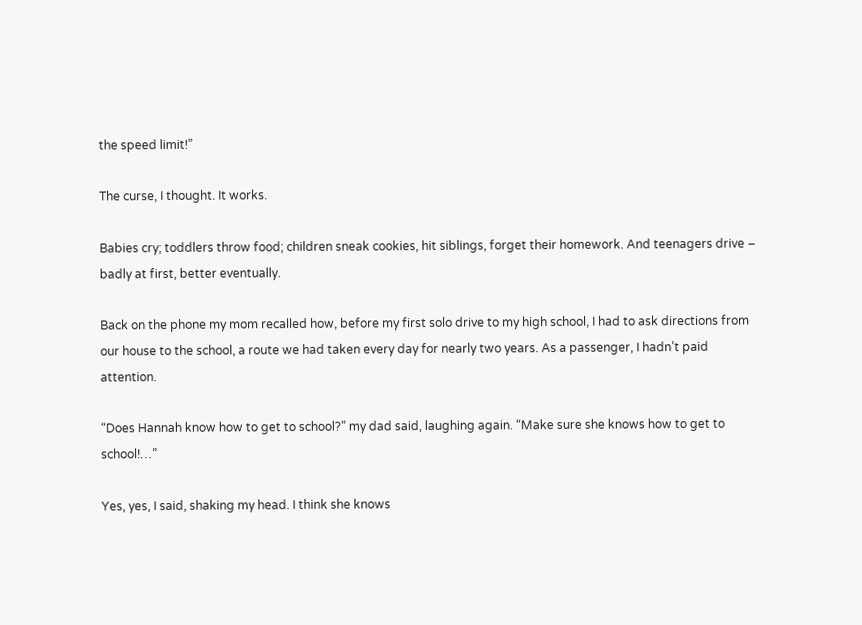the speed limit!”

The curse, I thought. It works.

Babies cry; toddlers throw food; children sneak cookies, hit siblings, forget their homework. And teenagers drive – badly at first, better eventually.

Back on the phone my mom recalled how, before my first solo drive to my high school, I had to ask directions from our house to the school, a route we had taken every day for nearly two years. As a passenger, I hadn’t paid attention.

“Does Hannah know how to get to school?” my dad said, laughing again. “Make sure she knows how to get to school!…”

Yes, yes, I said, shaking my head. I think she knows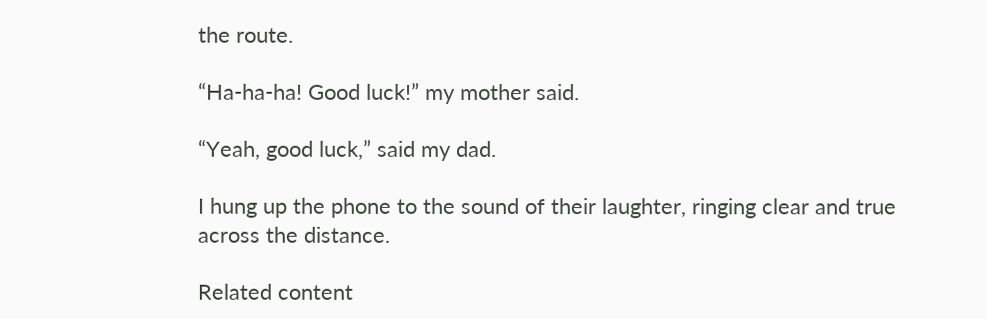the route.

“Ha-ha-ha! Good luck!” my mother said.

“Yeah, good luck,” said my dad.

I hung up the phone to the sound of their laughter, ringing clear and true across the distance.

Related content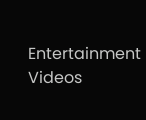Entertainment Videos